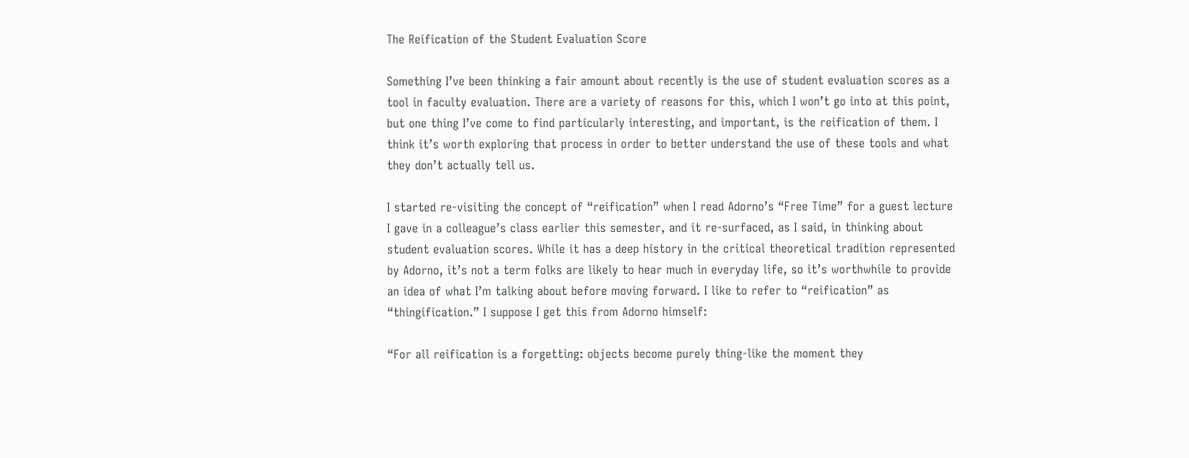The Reification of the Student Evaluation Score

Something I’ve been thinking a fair amount about recently is the use of student evaluation scores as a tool in faculty evaluation. There are a variety of reasons for this, which I won’t go into at this point, but one thing I’ve come to find particularly interesting, and important, is the reification of them. I think it’s worth exploring that process in order to better understand the use of these tools and what they don’t actually tell us.

I started re-visiting the concept of “reification” when I read Adorno’s “Free Time” for a guest lecture I gave in a colleague’s class earlier this semester, and it re-surfaced, as I said, in thinking about student evaluation scores. While it has a deep history in the critical theoretical tradition represented by Adorno, it’s not a term folks are likely to hear much in everyday life, so it’s worthwhile to provide an idea of what I’m talking about before moving forward. I like to refer to “reification” as “thingification.” I suppose I get this from Adorno himself:

“For all reification is a forgetting: objects become purely thing-like the moment they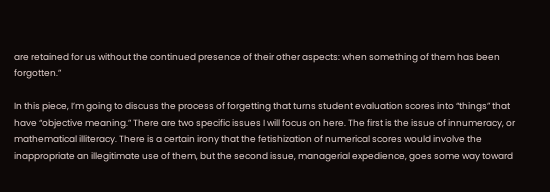are retained for us without the continued presence of their other aspects: when something of them has been forgotten.”

In this piece, I’m going to discuss the process of forgetting that turns student evaluation scores into “things” that have “objective meaning.” There are two specific issues I will focus on here. The first is the issue of innumeracy, or mathematical illiteracy. There is a certain irony that the fetishization of numerical scores would involve the inappropriate an illegitimate use of them, but the second issue, managerial expedience, goes some way toward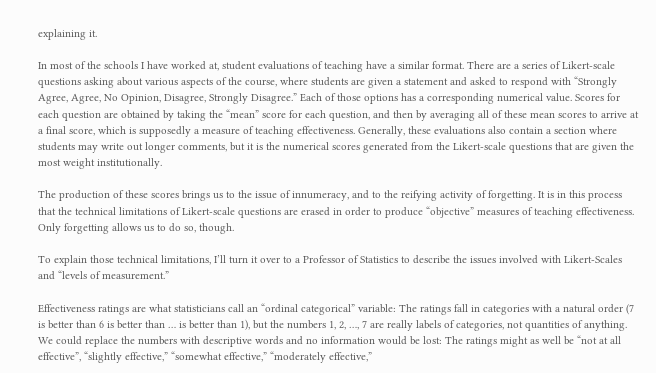explaining it.

In most of the schools I have worked at, student evaluations of teaching have a similar format. There are a series of Likert-scale questions asking about various aspects of the course, where students are given a statement and asked to respond with “Strongly Agree, Agree, No Opinion, Disagree, Strongly Disagree.” Each of those options has a corresponding numerical value. Scores for each question are obtained by taking the “mean” score for each question, and then by averaging all of these mean scores to arrive at a final score, which is supposedly a measure of teaching effectiveness. Generally, these evaluations also contain a section where students may write out longer comments, but it is the numerical scores generated from the Likert-scale questions that are given the most weight institutionally.

The production of these scores brings us to the issue of innumeracy, and to the reifying activity of forgetting. It is in this process that the technical limitations of Likert-scale questions are erased in order to produce “objective” measures of teaching effectiveness. Only forgetting allows us to do so, though.

To explain those technical limitations, I’ll turn it over to a Professor of Statistics to describe the issues involved with Likert-Scales and “levels of measurement.”

Effectiveness ratings are what statisticians call an “ordinal categorical” variable: The ratings fall in categories with a natural order (7 is better than 6 is better than … is better than 1), but the numbers 1, 2, …, 7 are really labels of categories, not quantities of anything. We could replace the numbers with descriptive words and no information would be lost: The ratings might as well be “not at all effective”, “slightly effective,” “somewhat effective,” “moderately effective,”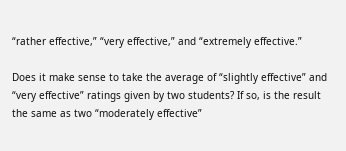“rather effective,” “very effective,” and “extremely effective.”

Does it make sense to take the average of “slightly effective” and “very effective” ratings given by two students? If so, is the result the same as two “moderately effective”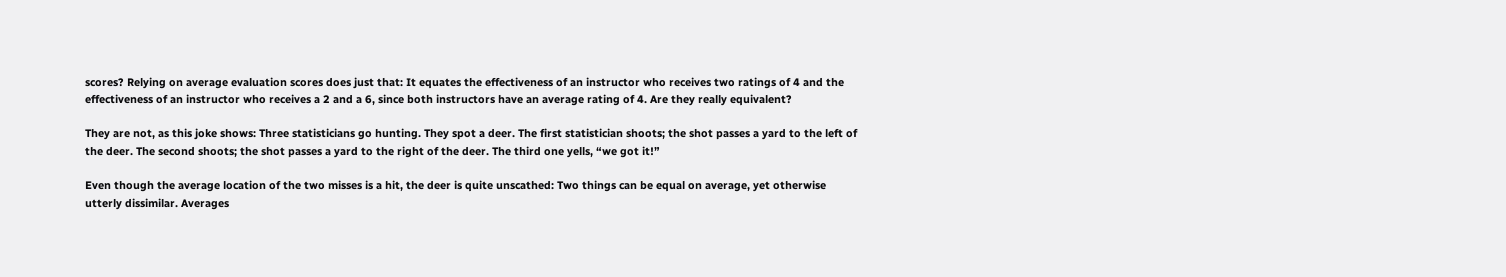scores? Relying on average evaluation scores does just that: It equates the effectiveness of an instructor who receives two ratings of 4 and the effectiveness of an instructor who receives a 2 and a 6, since both instructors have an average rating of 4. Are they really equivalent?

They are not, as this joke shows: Three statisticians go hunting. They spot a deer. The first statistician shoots; the shot passes a yard to the left of the deer. The second shoots; the shot passes a yard to the right of the deer. The third one yells, “we got it!”

Even though the average location of the two misses is a hit, the deer is quite unscathed: Two things can be equal on average, yet otherwise utterly dissimilar. Averages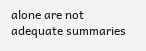alone are not adequate summaries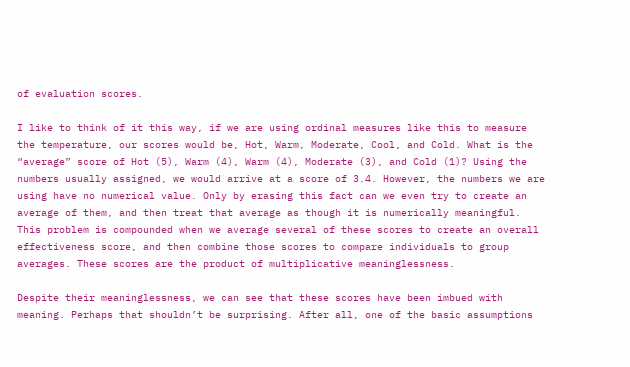of evaluation scores.

I like to think of it this way, if we are using ordinal measures like this to measure the temperature, our scores would be, Hot, Warm, Moderate, Cool, and Cold. What is the “average” score of Hot (5), Warm (4), Warm (4), Moderate (3), and Cold (1)? Using the numbers usually assigned, we would arrive at a score of 3.4. However, the numbers we are using have no numerical value. Only by erasing this fact can we even try to create an average of them, and then treat that average as though it is numerically meaningful. This problem is compounded when we average several of these scores to create an overall effectiveness score, and then combine those scores to compare individuals to group averages. These scores are the product of multiplicative meaninglessness.

Despite their meaninglessness, we can see that these scores have been imbued with meaning. Perhaps that shouldn’t be surprising. After all, one of the basic assumptions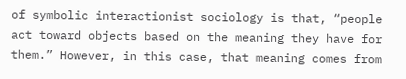of symbolic interactionist sociology is that, “people act toward objects based on the meaning they have for them.” However, in this case, that meaning comes from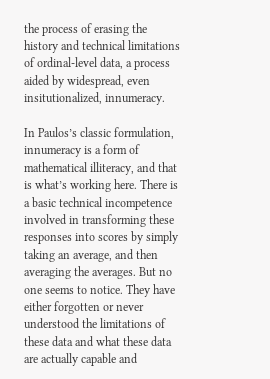the process of erasing the history and technical limitations of ordinal-level data, a process aided by widespread, even insitutionalized, innumeracy.

In Paulos’s classic formulation, innumeracy is a form of mathematical illiteracy, and that is what’s working here. There is a basic technical incompetence involved in transforming these responses into scores by simply taking an average, and then averaging the averages. But no one seems to notice. They have either forgotten or never understood the limitations of these data and what these data are actually capable and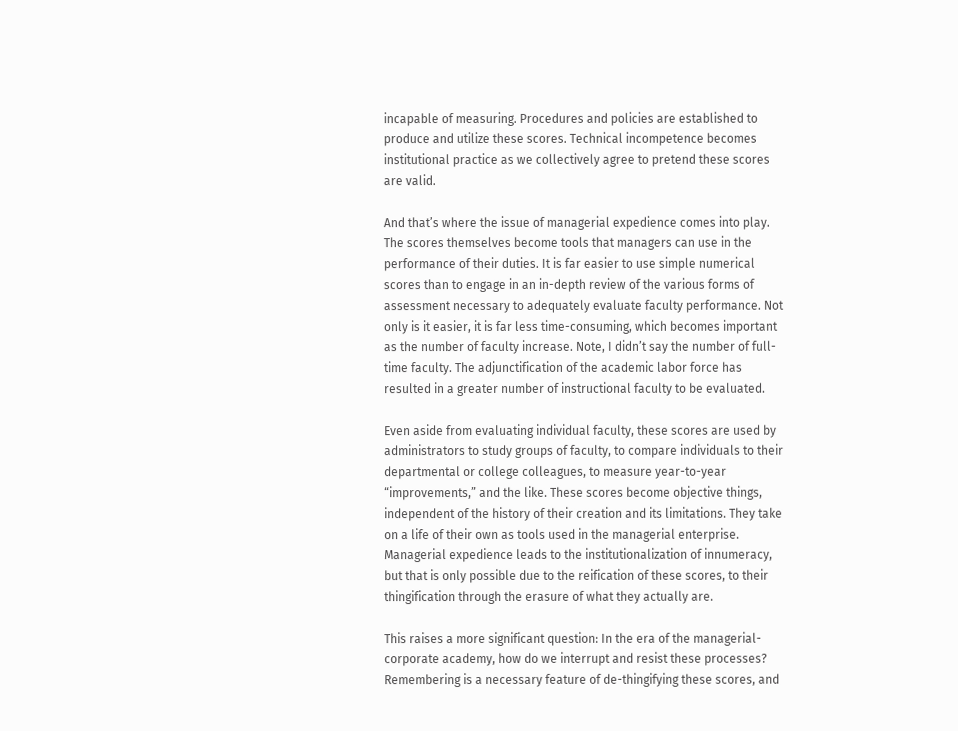incapable of measuring. Procedures and policies are established to produce and utilize these scores. Technical incompetence becomes institutional practice as we collectively agree to pretend these scores are valid.

And that’s where the issue of managerial expedience comes into play. The scores themselves become tools that managers can use in the performance of their duties. It is far easier to use simple numerical scores than to engage in an in-depth review of the various forms of assessment necessary to adequately evaluate faculty performance. Not only is it easier, it is far less time-consuming, which becomes important as the number of faculty increase. Note, I didn’t say the number of full-time faculty. The adjunctification of the academic labor force has resulted in a greater number of instructional faculty to be evaluated.

Even aside from evaluating individual faculty, these scores are used by administrators to study groups of faculty, to compare individuals to their departmental or college colleagues, to measure year-to-year “improvements,” and the like. These scores become objective things, independent of the history of their creation and its limitations. They take on a life of their own as tools used in the managerial enterprise. Managerial expedience leads to the institutionalization of innumeracy, but that is only possible due to the reification of these scores, to their thingification through the erasure of what they actually are.

This raises a more significant question: In the era of the managerial-corporate academy, how do we interrupt and resist these processes? Remembering is a necessary feature of de-thingifying these scores, and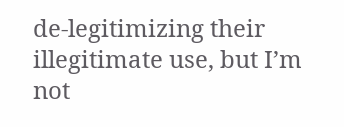de-legitimizing their illegitimate use, but I’m not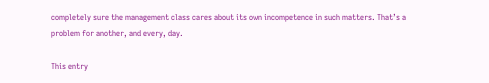completely sure the management class cares about its own incompetence in such matters. That’s a problem for another, and every, day.

This entry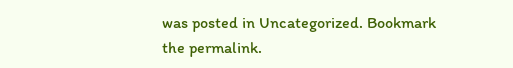was posted in Uncategorized. Bookmark the permalink.